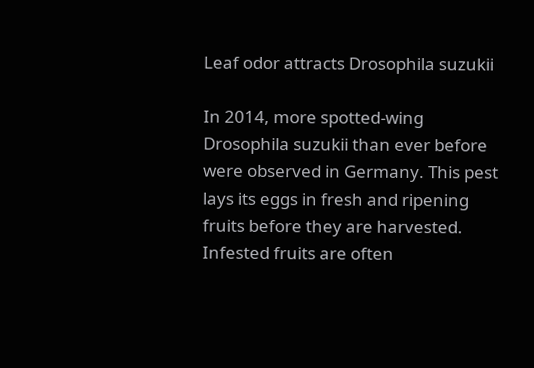Leaf odor attracts Drosophila suzukii

In 2014, more spotted-wing Drosophila suzukii than ever before were observed in Germany. This pest lays its eggs in fresh and ripening fruits before they are harvested. Infested fruits are often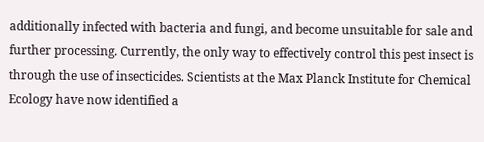additionally infected with bacteria and fungi, and become unsuitable for sale and further processing. Currently, the only way to effectively control this pest insect is through the use of insecticides. Scientists at the Max Planck Institute for Chemical Ecology have now identified a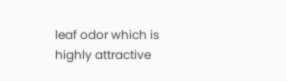leaf odor which is highly attractive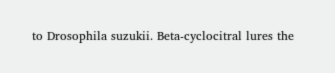to Drosophila suzukii. Beta-cyclocitral lures the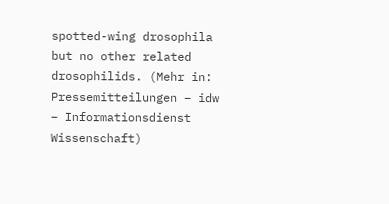spotted-wing drosophila but no other related drosophilids. (Mehr in: Pressemitteilungen – idw – Informationsdienst Wissenschaft)